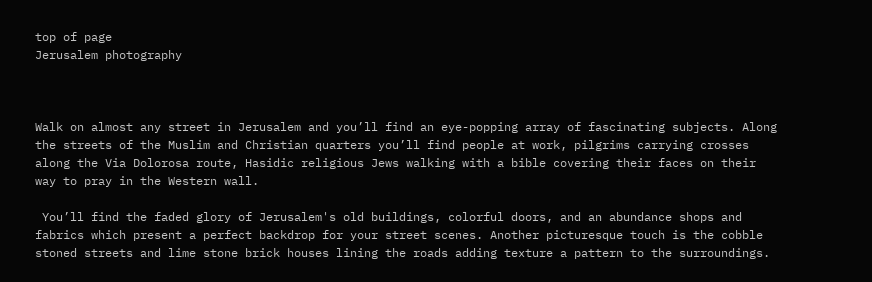top of page
Jerusalem photography



Walk on almost any street in Jerusalem and you’ll find an eye-popping array of fascinating subjects. Along the streets of the Muslim and Christian quarters you’ll find people at work, pilgrims carrying crosses along the Via Dolorosa route, Hasidic religious Jews walking with a bible covering their faces on their  way to pray in the Western wall.

 You’ll find the faded glory of Jerusalem's old buildings, colorful doors, and an abundance shops and fabrics which present a perfect backdrop for your street scenes. Another picturesque touch is the cobble stoned streets and lime stone brick houses lining the roads adding texture a pattern to the surroundings.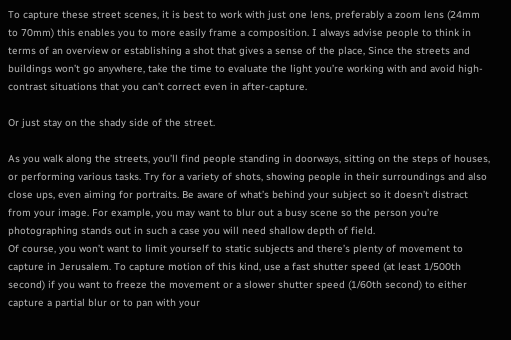To capture these street scenes, it is best to work with just one lens, preferably a zoom lens (24mm to 70mm) this enables you to more easily frame a composition. I always advise people to think in terms of an overview or establishing a shot that gives a sense of the place, Since the streets and buildings won’t go anywhere, take the time to evaluate the light you’re working with and avoid high-contrast situations that you can’t correct even in after-capture.

Or just stay on the shady side of the street.

As you walk along the streets, you’ll find people standing in doorways, sitting on the steps of houses, or performing various tasks. Try for a variety of shots, showing people in their surroundings and also close ups, even aiming for portraits. Be aware of what’s behind your subject so it doesn’t distract from your image. For example, you may want to blur out a busy scene so the person you’re photographing stands out in such a case you will need shallow depth of field.
Of course, you won’t want to limit yourself to static subjects and there’s plenty of movement to capture in Jerusalem. To capture motion of this kind, use a fast shutter speed (at least 1/500th second) if you want to freeze the movement or a slower shutter speed (1/60th second) to either capture a partial blur or to pan with your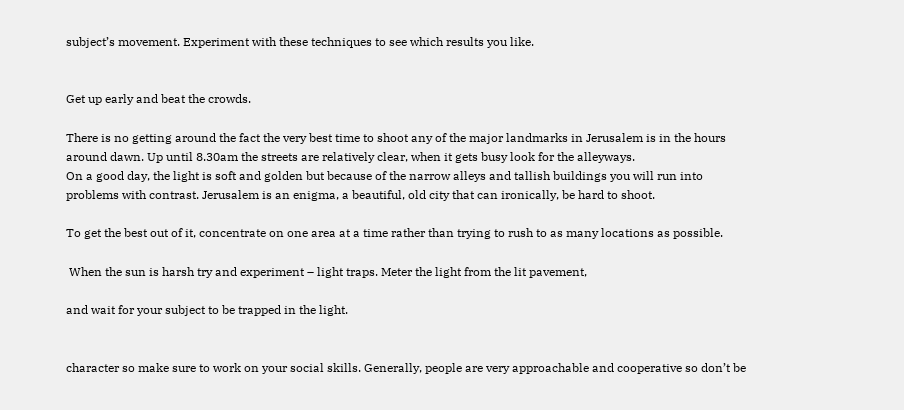subject’s movement. Experiment with these techniques to see which results you like.


Get up early and beat the crowds.

There is no getting around the fact the very best time to shoot any of the major landmarks in Jerusalem is in the hours around dawn. Up until 8.30am the streets are relatively clear, when it gets busy look for the alleyways.
On a good day, the light is soft and golden but because of the narrow alleys and tallish buildings you will run into problems with contrast. Jerusalem is an enigma, a beautiful, old city that can ironically, be hard to shoot.

To get the best out of it, concentrate on one area at a time rather than trying to rush to as many locations as possible.

 When the sun is harsh try and experiment – light traps. Meter the light from the lit pavement,

and wait for your subject to be trapped in the light.


character so make sure to work on your social skills. Generally, people are very approachable and cooperative so don’t be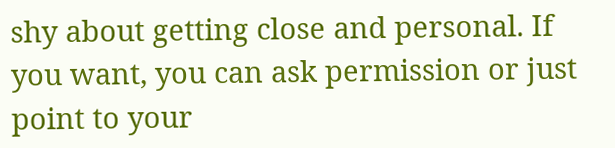shy about getting close and personal. If you want, you can ask permission or just point to your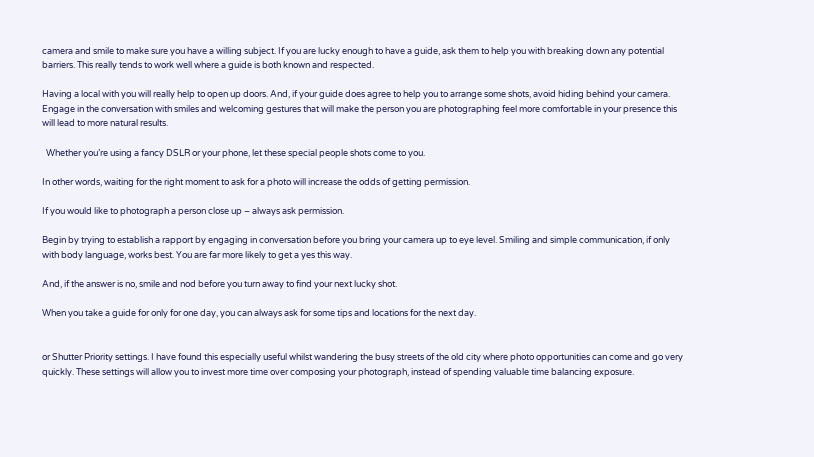camera and smile to make sure you have a willing subject. If you are lucky enough to have a guide, ask them to help you with breaking down any potential barriers. This really tends to work well where a guide is both known and respected.

Having a local with you will really help to open up doors. And, if your guide does agree to help you to arrange some shots, avoid hiding behind your camera. Engage in the conversation with smiles and welcoming gestures that will make the person you are photographing feel more comfortable in your presence this will lead to more natural results.

  Whether you’re using a fancy DSLR or your phone, let these special people shots come to you.

In other words, waiting for the right moment to ask for a photo will increase the odds of getting permission.

If you would like to photograph a person close up – always ask permission.

Begin by trying to establish a rapport by engaging in conversation before you bring your camera up to eye level. Smiling and simple communication, if only with body language, works best. You are far more likely to get a yes this way.

And, if the answer is no, smile and nod before you turn away to find your next lucky shot.

When you take a guide for only for one day, you can always ask for some tips and locations for the next day.


or Shutter Priority settings. I have found this especially useful whilst wandering the busy streets of the old city where photo opportunities can come and go very quickly. These settings will allow you to invest more time over composing your photograph, instead of spending valuable time balancing exposure.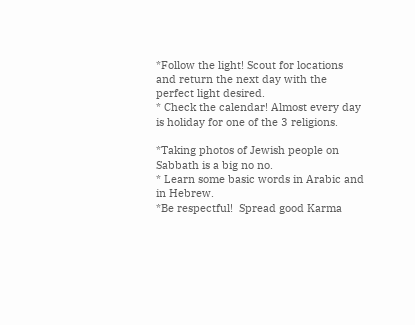*Follow the light! Scout for locations and return the next day with the perfect light desired.
* Check the calendar! Almost every day is holiday for one of the 3 religions.

*Taking photos of Jewish people on Sabbath is a big no no.
* Learn some basic words in Arabic and in Hebrew.
*Be respectful!  Spread good Karma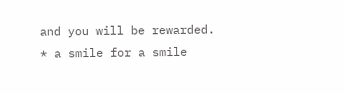and you will be rewarded.
* a smile for a smile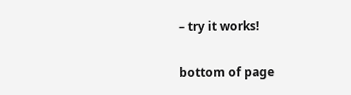– try it works!

bottom of page